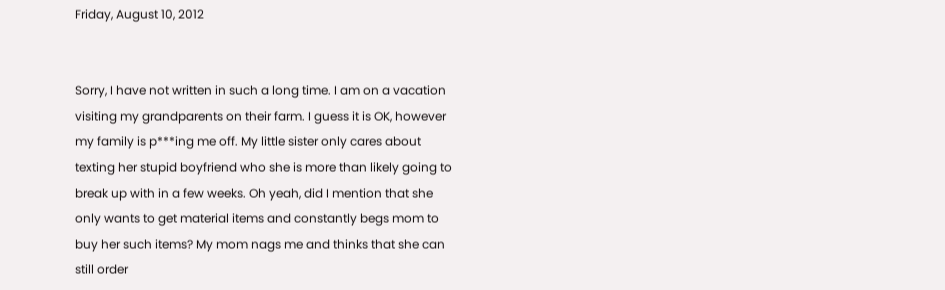Friday, August 10, 2012


Sorry, I have not written in such a long time. I am on a vacation visiting my grandparents on their farm. I guess it is OK, however my family is p***ing me off. My little sister only cares about texting her stupid boyfriend who she is more than likely going to break up with in a few weeks. Oh yeah, did I mention that she only wants to get material items and constantly begs mom to buy her such items? My mom nags me and thinks that she can still order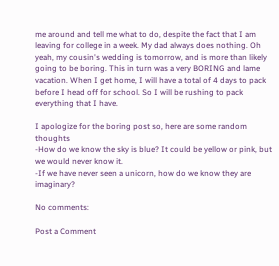me around and tell me what to do, despite the fact that I am leaving for college in a week. My dad always does nothing. Oh yeah, my cousin's wedding is tomorrow, and is more than likely going to be boring. This in turn was a very BORING and lame vacation. When I get home, I will have a total of 4 days to pack before I head off for school. So I will be rushing to pack everything that I have.

I apologize for the boring post so, here are some random thoughts
-How do we know the sky is blue? It could be yellow or pink, but we would never know it.
-If we have never seen a unicorn, how do we know they are imaginary?

No comments:

Post a Comment